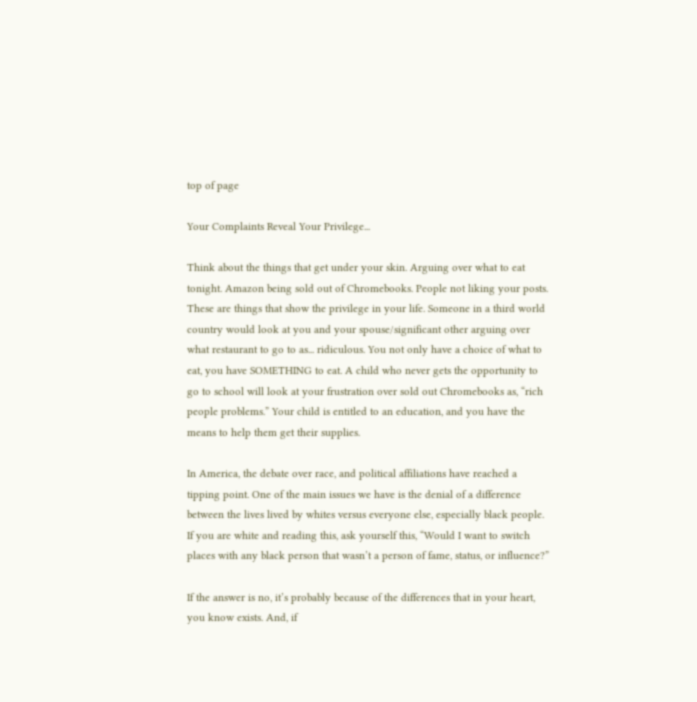top of page

Your Complaints Reveal Your Privilege...

Think about the things that get under your skin. Arguing over what to eat tonight. Amazon being sold out of Chromebooks. People not liking your posts. These are things that show the privilege in your life. Someone in a third world country would look at you and your spouse/significant other arguing over what restaurant to go to as... ridiculous. You not only have a choice of what to eat, you have SOMETHING to eat. A child who never gets the opportunity to go to school will look at your frustration over sold out Chromebooks as, “rich people problems.” Your child is entitled to an education, and you have the means to help them get their supplies.

In America, the debate over race, and political affiliations have reached a tipping point. One of the main issues we have is the denial of a difference between the lives lived by whites versus everyone else, especially black people. If you are white and reading this, ask yourself this, “Would I want to switch places with any black person that wasn’t a person of fame, status, or influence?”

If the answer is no, it’s probably because of the differences that in your heart, you know exists. And, if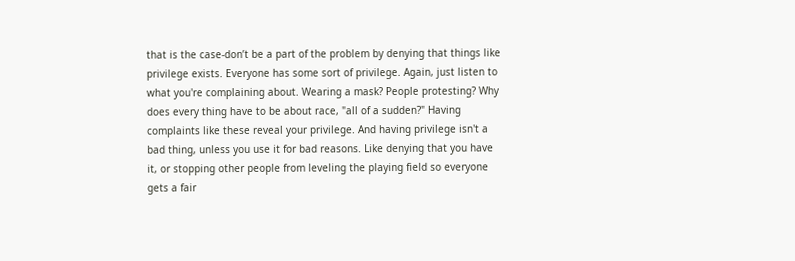that is the case-don’t be a part of the problem by denying that things like privilege exists. Everyone has some sort of privilege. Again, just listen to what you're complaining about. Wearing a mask? People protesting? Why does every thing have to be about race, "all of a sudden?" Having complaints like these reveal your privilege. And having privilege isn't a bad thing, unless you use it for bad reasons. Like denying that you have it, or stopping other people from leveling the playing field so everyone gets a fair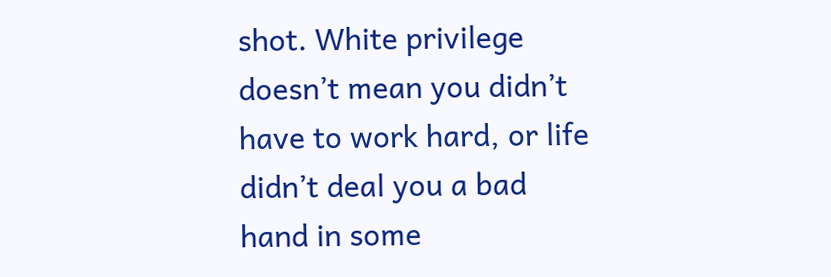shot. White privilege doesn’t mean you didn’t have to work hard, or life didn’t deal you a bad hand in some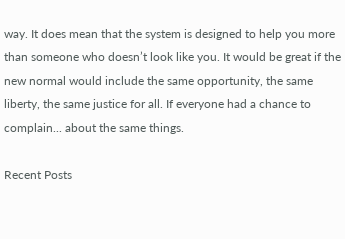way. It does mean that the system is designed to help you more than someone who doesn’t look like you. It would be great if the new normal would include the same opportunity, the same liberty, the same justice for all. If everyone had a chance to complain... about the same things.

Recent Posts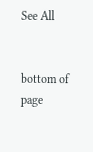See All


bottom of page